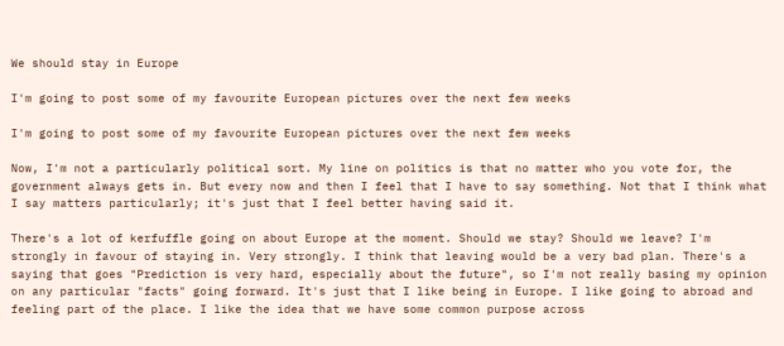We should stay in Europe

I'm going to post some of my favourite European pictures over the next few weeks

I'm going to post some of my favourite European pictures over the next few weeks

Now, I'm not a particularly political sort. My line on politics is that no matter who you vote for, the government always gets in. But every now and then I feel that I have to say something. Not that I think what I say matters particularly; it's just that I feel better having said it.

There's a lot of kerfuffle going on about Europe at the moment. Should we stay? Should we leave? I'm strongly in favour of staying in. Very strongly. I think that leaving would be a very bad plan. There's a saying that goes "Prediction is very hard, especially about the future", so I'm not really basing my opinion on any particular "facts" going forward. It's just that I like being in Europe. I like going to abroad and feeling part of the place. I like the idea that we have some common purpose across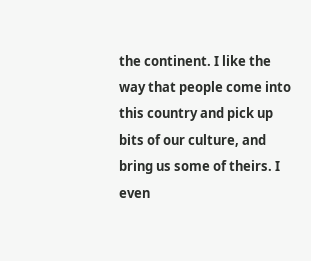the continent. I like the way that people come into this country and pick up bits of our culture, and bring us some of theirs. I even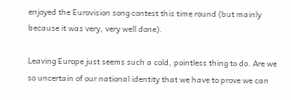enjoyed the Eurovision song contest this time round (but mainly because it was very, very well done).

Leaving Europe just seems such a cold, pointless thing to do. Are we so uncertain of our national identity that we have to prove we can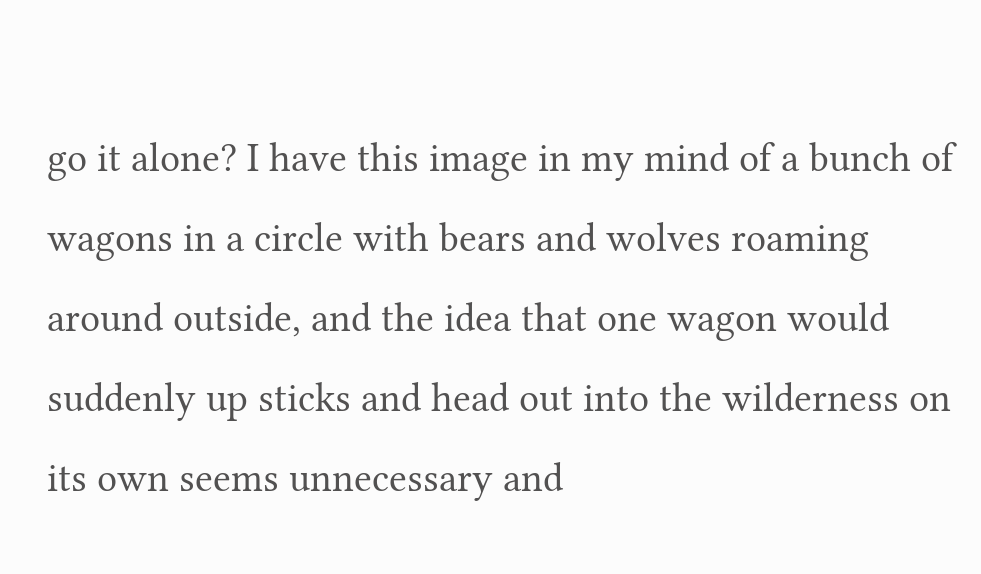go it alone? I have this image in my mind of a bunch of wagons in a circle with bears and wolves roaming around outside, and the idea that one wagon would suddenly up sticks and head out into the wilderness on its own seems unnecessary and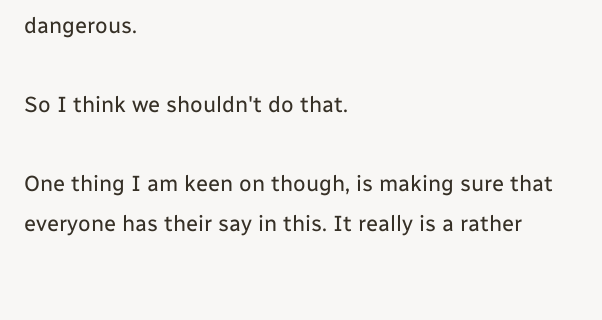dangerous.

So I think we shouldn't do that.

One thing I am keen on though, is making sure that everyone has their say in this. It really is a rather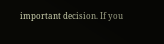important decision. If you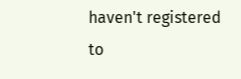haven't registered to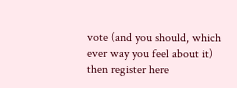vote (and you should, which ever way you feel about it) then register here